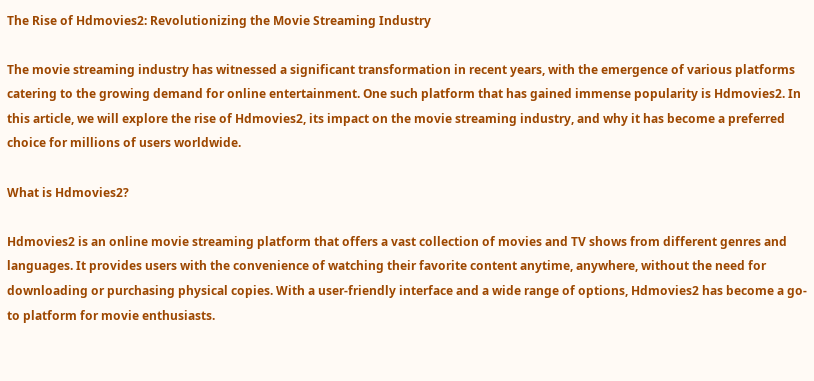The Rise of Hdmovies2: Revolutionizing the Movie Streaming Industry

The movie streaming industry has witnessed a significant transformation in recent years, with the emergence of various platforms catering to the growing demand for online entertainment. One such platform that has gained immense popularity is Hdmovies2. In this article, we will explore the rise of Hdmovies2, its impact on the movie streaming industry, and why it has become a preferred choice for millions of users worldwide.

What is Hdmovies2?

Hdmovies2 is an online movie streaming platform that offers a vast collection of movies and TV shows from different genres and languages. It provides users with the convenience of watching their favorite content anytime, anywhere, without the need for downloading or purchasing physical copies. With a user-friendly interface and a wide range of options, Hdmovies2 has become a go-to platform for movie enthusiasts.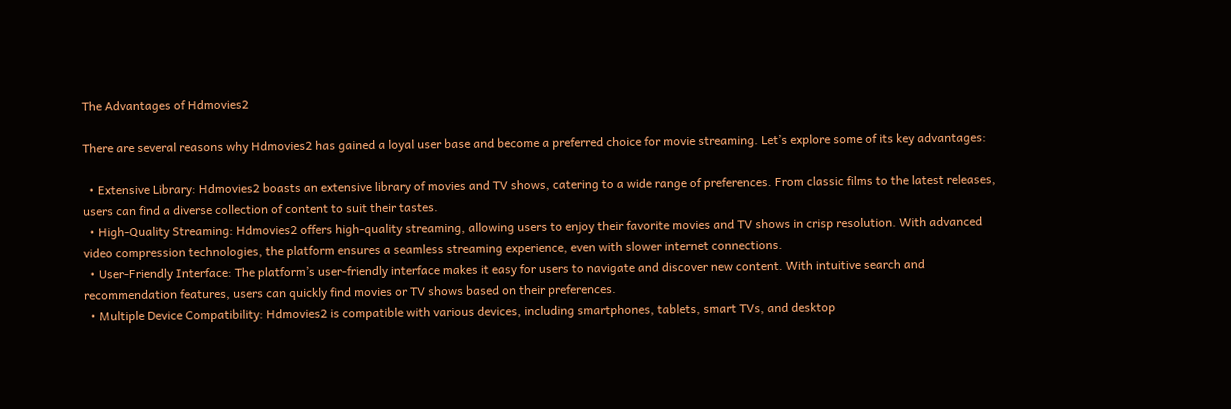The Advantages of Hdmovies2

There are several reasons why Hdmovies2 has gained a loyal user base and become a preferred choice for movie streaming. Let’s explore some of its key advantages:

  • Extensive Library: Hdmovies2 boasts an extensive library of movies and TV shows, catering to a wide range of preferences. From classic films to the latest releases, users can find a diverse collection of content to suit their tastes.
  • High-Quality Streaming: Hdmovies2 offers high-quality streaming, allowing users to enjoy their favorite movies and TV shows in crisp resolution. With advanced video compression technologies, the platform ensures a seamless streaming experience, even with slower internet connections.
  • User-Friendly Interface: The platform’s user-friendly interface makes it easy for users to navigate and discover new content. With intuitive search and recommendation features, users can quickly find movies or TV shows based on their preferences.
  • Multiple Device Compatibility: Hdmovies2 is compatible with various devices, including smartphones, tablets, smart TVs, and desktop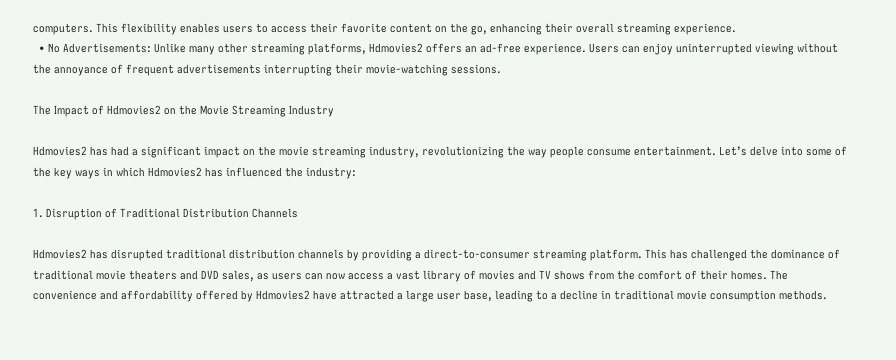computers. This flexibility enables users to access their favorite content on the go, enhancing their overall streaming experience.
  • No Advertisements: Unlike many other streaming platforms, Hdmovies2 offers an ad-free experience. Users can enjoy uninterrupted viewing without the annoyance of frequent advertisements interrupting their movie-watching sessions.

The Impact of Hdmovies2 on the Movie Streaming Industry

Hdmovies2 has had a significant impact on the movie streaming industry, revolutionizing the way people consume entertainment. Let’s delve into some of the key ways in which Hdmovies2 has influenced the industry:

1. Disruption of Traditional Distribution Channels

Hdmovies2 has disrupted traditional distribution channels by providing a direct-to-consumer streaming platform. This has challenged the dominance of traditional movie theaters and DVD sales, as users can now access a vast library of movies and TV shows from the comfort of their homes. The convenience and affordability offered by Hdmovies2 have attracted a large user base, leading to a decline in traditional movie consumption methods.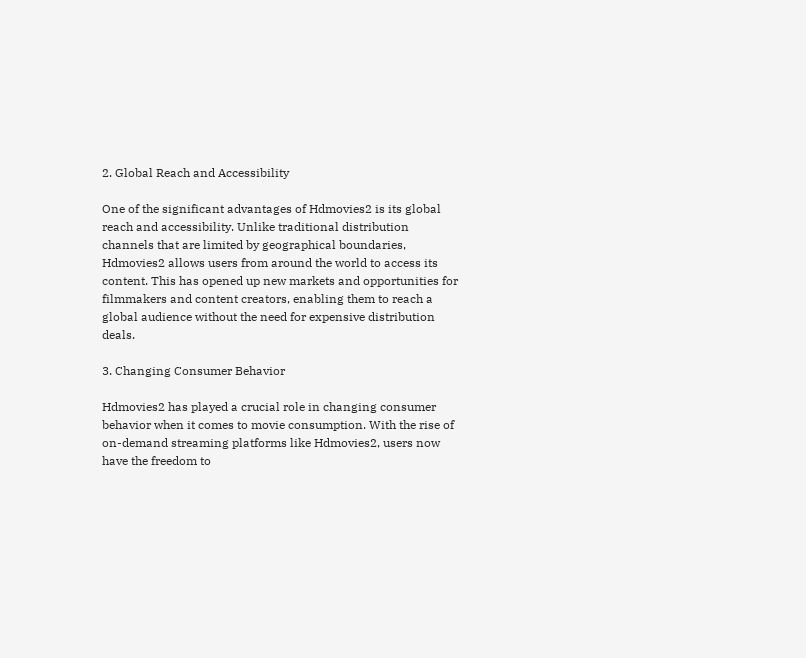2. Global Reach and Accessibility

One of the significant advantages of Hdmovies2 is its global reach and accessibility. Unlike traditional distribution channels that are limited by geographical boundaries, Hdmovies2 allows users from around the world to access its content. This has opened up new markets and opportunities for filmmakers and content creators, enabling them to reach a global audience without the need for expensive distribution deals.

3. Changing Consumer Behavior

Hdmovies2 has played a crucial role in changing consumer behavior when it comes to movie consumption. With the rise of on-demand streaming platforms like Hdmovies2, users now have the freedom to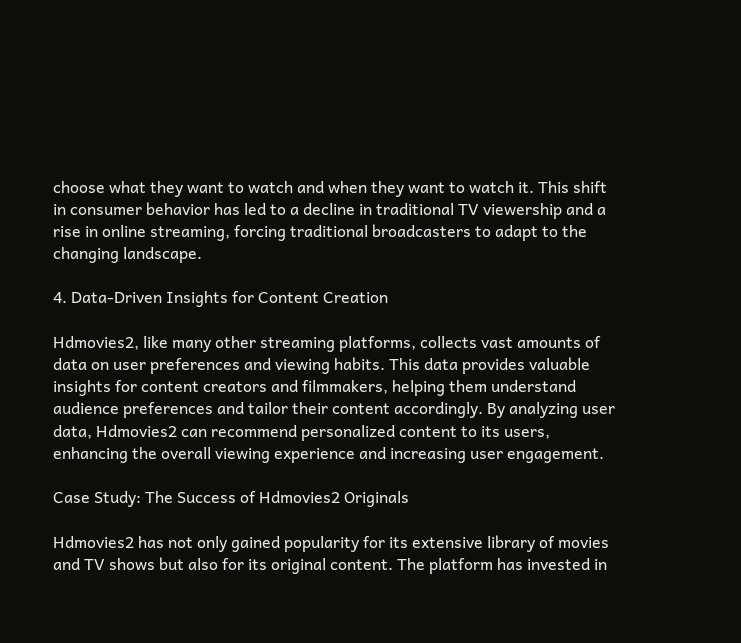choose what they want to watch and when they want to watch it. This shift in consumer behavior has led to a decline in traditional TV viewership and a rise in online streaming, forcing traditional broadcasters to adapt to the changing landscape.

4. Data-Driven Insights for Content Creation

Hdmovies2, like many other streaming platforms, collects vast amounts of data on user preferences and viewing habits. This data provides valuable insights for content creators and filmmakers, helping them understand audience preferences and tailor their content accordingly. By analyzing user data, Hdmovies2 can recommend personalized content to its users, enhancing the overall viewing experience and increasing user engagement.

Case Study: The Success of Hdmovies2 Originals

Hdmovies2 has not only gained popularity for its extensive library of movies and TV shows but also for its original content. The platform has invested in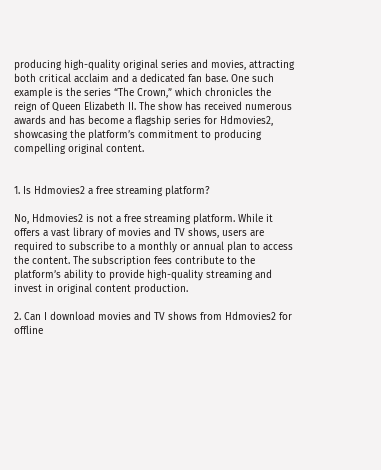producing high-quality original series and movies, attracting both critical acclaim and a dedicated fan base. One such example is the series “The Crown,” which chronicles the reign of Queen Elizabeth II. The show has received numerous awards and has become a flagship series for Hdmovies2, showcasing the platform’s commitment to producing compelling original content.


1. Is Hdmovies2 a free streaming platform?

No, Hdmovies2 is not a free streaming platform. While it offers a vast library of movies and TV shows, users are required to subscribe to a monthly or annual plan to access the content. The subscription fees contribute to the platform’s ability to provide high-quality streaming and invest in original content production.

2. Can I download movies and TV shows from Hdmovies2 for offline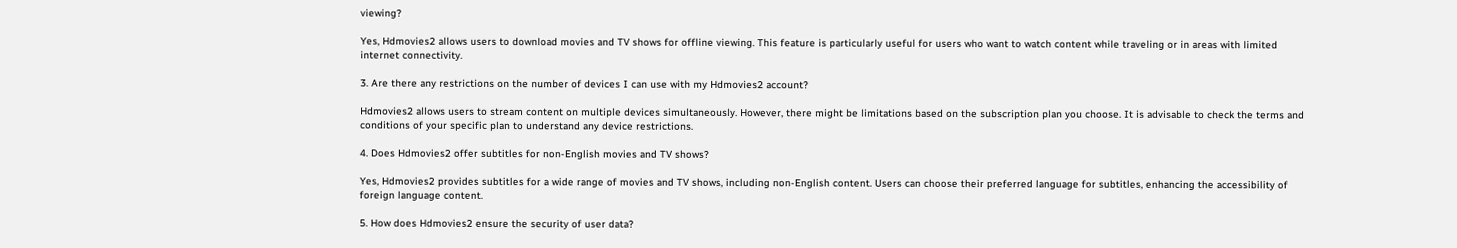viewing?

Yes, Hdmovies2 allows users to download movies and TV shows for offline viewing. This feature is particularly useful for users who want to watch content while traveling or in areas with limited internet connectivity.

3. Are there any restrictions on the number of devices I can use with my Hdmovies2 account?

Hdmovies2 allows users to stream content on multiple devices simultaneously. However, there might be limitations based on the subscription plan you choose. It is advisable to check the terms and conditions of your specific plan to understand any device restrictions.

4. Does Hdmovies2 offer subtitles for non-English movies and TV shows?

Yes, Hdmovies2 provides subtitles for a wide range of movies and TV shows, including non-English content. Users can choose their preferred language for subtitles, enhancing the accessibility of foreign language content.

5. How does Hdmovies2 ensure the security of user data?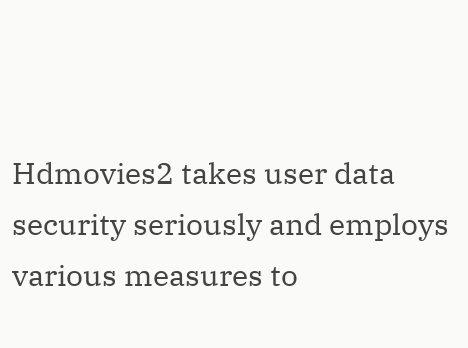Hdmovies2 takes user data security seriously and employs various measures to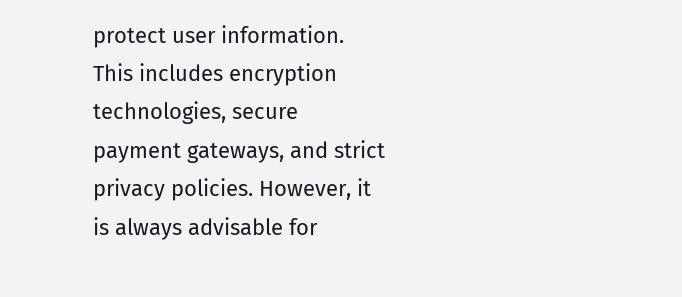protect user information. This includes encryption technologies, secure payment gateways, and strict privacy policies. However, it is always advisable for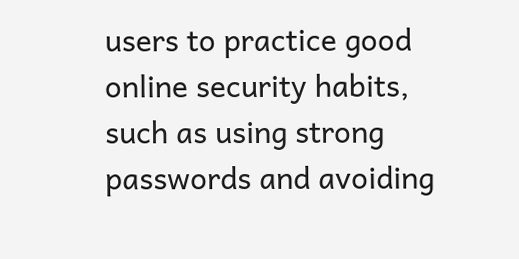users to practice good online security habits, such as using strong passwords and avoiding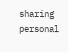sharing personal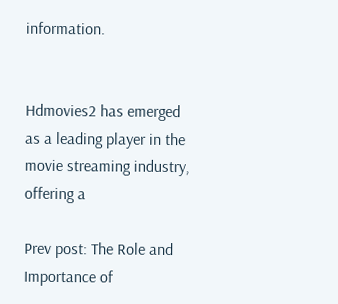information.


Hdmovies2 has emerged as a leading player in the movie streaming industry, offering a

Prev post: The Role and Importance of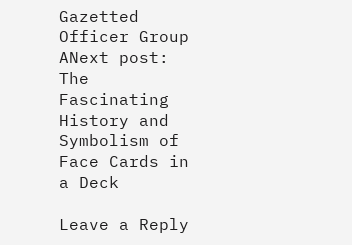Gazetted Officer Group ANext post: The Fascinating History and Symbolism of Face Cards in a Deck

Leave a Reply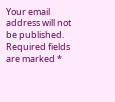Your email address will not be published. Required fields are marked *